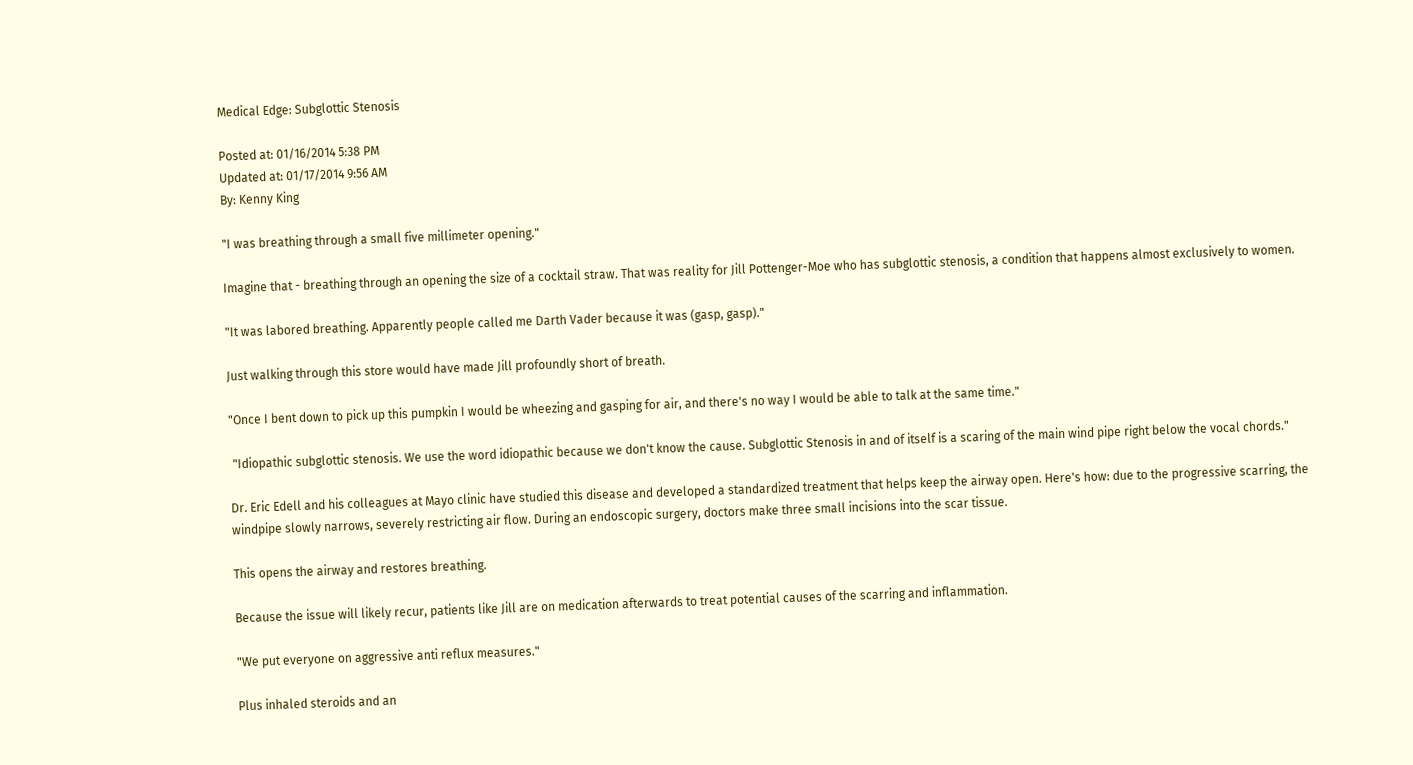Medical Edge: Subglottic Stenosis

Posted at: 01/16/2014 5:38 PM
Updated at: 01/17/2014 9:56 AM
By: Kenny King

"I was breathing through a small five millimeter opening."

Imagine that - breathing through an opening the size of a cocktail straw. That was reality for Jill Pottenger-Moe who has subglottic stenosis, a condition that happens almost exclusively to women.

"It was labored breathing. Apparently people called me Darth Vader because it was (gasp, gasp)."

Just walking through this store would have made Jill profoundly short of breath.

"Once I bent down to pick up this pumpkin I would be wheezing and gasping for air, and there's no way I would be able to talk at the same time."

 "Idiopathic subglottic stenosis. We use the word idiopathic because we don't know the cause. Subglottic Stenosis in and of itself is a scaring of the main wind pipe right below the vocal chords."

Dr. Eric Edell and his colleagues at Mayo clinic have studied this disease and developed a standardized treatment that helps keep the airway open. Here's how: due to the progressive scarring, the windpipe slowly narrows, severely restricting air flow. During an endoscopic surgery, doctors make three small incisions into the scar tissue.

This opens the airway and restores breathing.

Because the issue will likely recur, patients like Jill are on medication afterwards to treat potential causes of the scarring and inflammation.

"We put everyone on aggressive anti reflux measures."

Plus inhaled steroids and an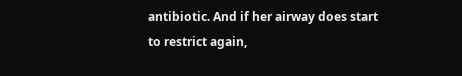antibiotic. And if her airway does start to restrict again,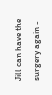Jill can have the surgery again -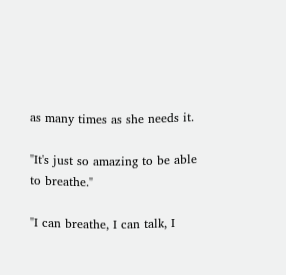as many times as she needs it.

"It's just so amazing to be able to breathe."

"I can breathe, I can talk, I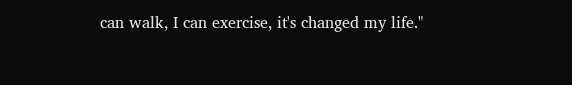can walk, I can exercise, it's changed my life."